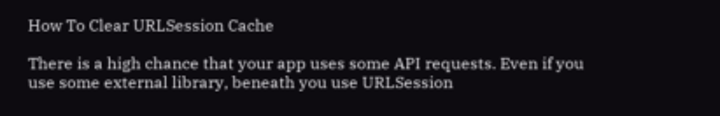How To Clear URLSession Cache

There is a high chance that your app uses some API requests. Even if you use some external library, beneath you use URLSession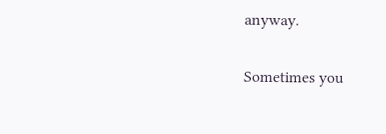anyway.

Sometimes you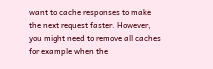want to cache responses to make the next request faster. However, you might need to remove all caches for example when the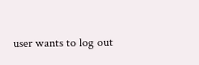user wants to log out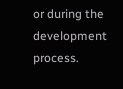or during the development process.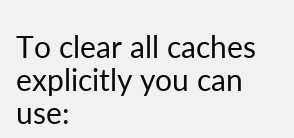To clear all caches explicitly you can use: